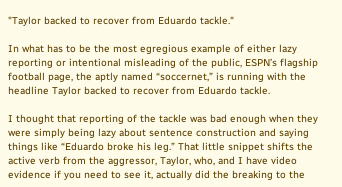"Taylor backed to recover from Eduardo tackle."

In what has to be the most egregious example of either lazy reporting or intentional misleading of the public, ESPN’s flagship football page, the aptly named “soccernet,” is running with the headline Taylor backed to recover from Eduardo tackle.

I thought that reporting of the tackle was bad enough when they were simply being lazy about sentence construction and saying things like “Eduardo broke his leg.” That little snippet shifts the active verb from the aggressor, Taylor, who, and I have video evidence if you need to see it, actually did the breaking to the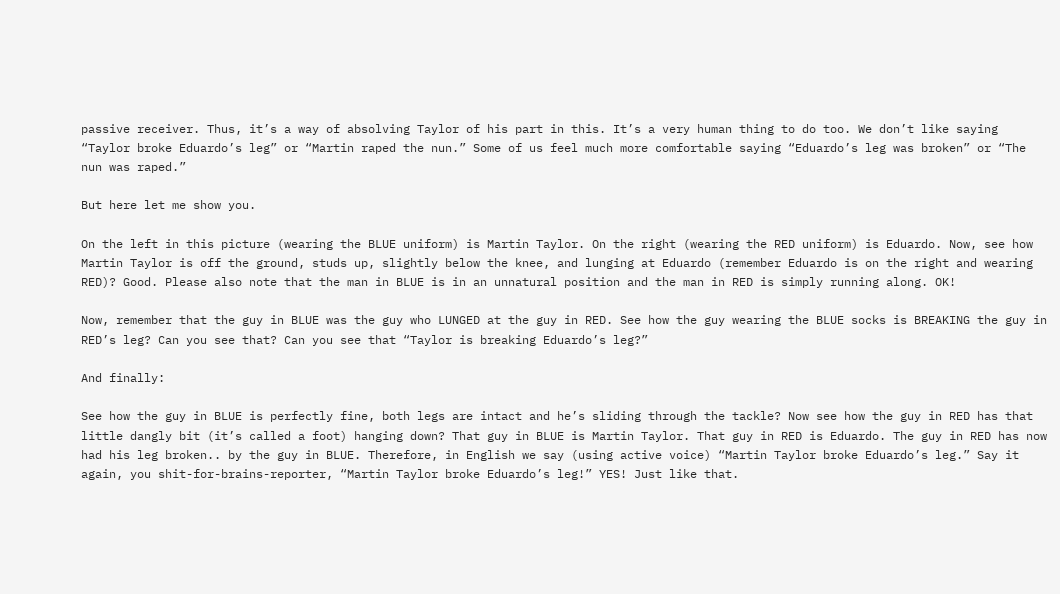passive receiver. Thus, it’s a way of absolving Taylor of his part in this. It’s a very human thing to do too. We don’t like saying “Taylor broke Eduardo’s leg” or “Martin raped the nun.” Some of us feel much more comfortable saying “Eduardo’s leg was broken” or “The nun was raped.”

But here let me show you.

On the left in this picture (wearing the BLUE uniform) is Martin Taylor. On the right (wearing the RED uniform) is Eduardo. Now, see how Martin Taylor is off the ground, studs up, slightly below the knee, and lunging at Eduardo (remember Eduardo is on the right and wearing RED)? Good. Please also note that the man in BLUE is in an unnatural position and the man in RED is simply running along. OK!

Now, remember that the guy in BLUE was the guy who LUNGED at the guy in RED. See how the guy wearing the BLUE socks is BREAKING the guy in RED’s leg? Can you see that? Can you see that “Taylor is breaking Eduardo’s leg?”

And finally:

See how the guy in BLUE is perfectly fine, both legs are intact and he’s sliding through the tackle? Now see how the guy in RED has that little dangly bit (it’s called a foot) hanging down? That guy in BLUE is Martin Taylor. That guy in RED is Eduardo. The guy in RED has now had his leg broken.. by the guy in BLUE. Therefore, in English we say (using active voice) “Martin Taylor broke Eduardo’s leg.” Say it again, you shit-for-brains-reporter, “Martin Taylor broke Eduardo’s leg!” YES! Just like that.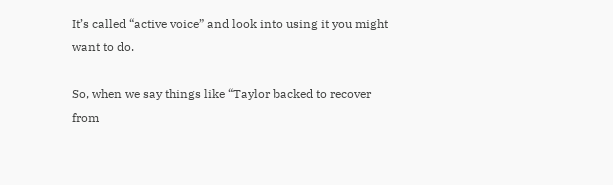It’s called “active voice” and look into using it you might want to do.

So, when we say things like “Taylor backed to recover from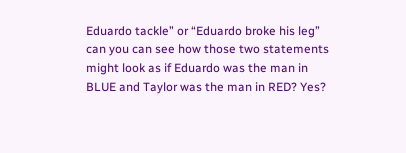Eduardo tackle” or “Eduardo broke his leg” can you can see how those two statements might look as if Eduardo was the man in BLUE and Taylor was the man in RED? Yes?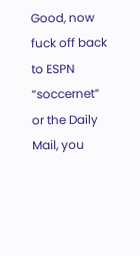Good, now fuck off back to ESPN “soccernet” or the Daily Mail, you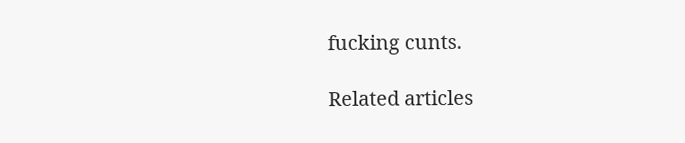fucking cunts.

Related articles